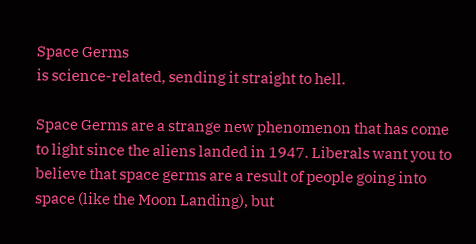Space Germs
is science-related, sending it straight to hell.

Space Germs are a strange new phenomenon that has come to light since the aliens landed in 1947. Liberals want you to believe that space germs are a result of people going into space (like the Moon Landing), but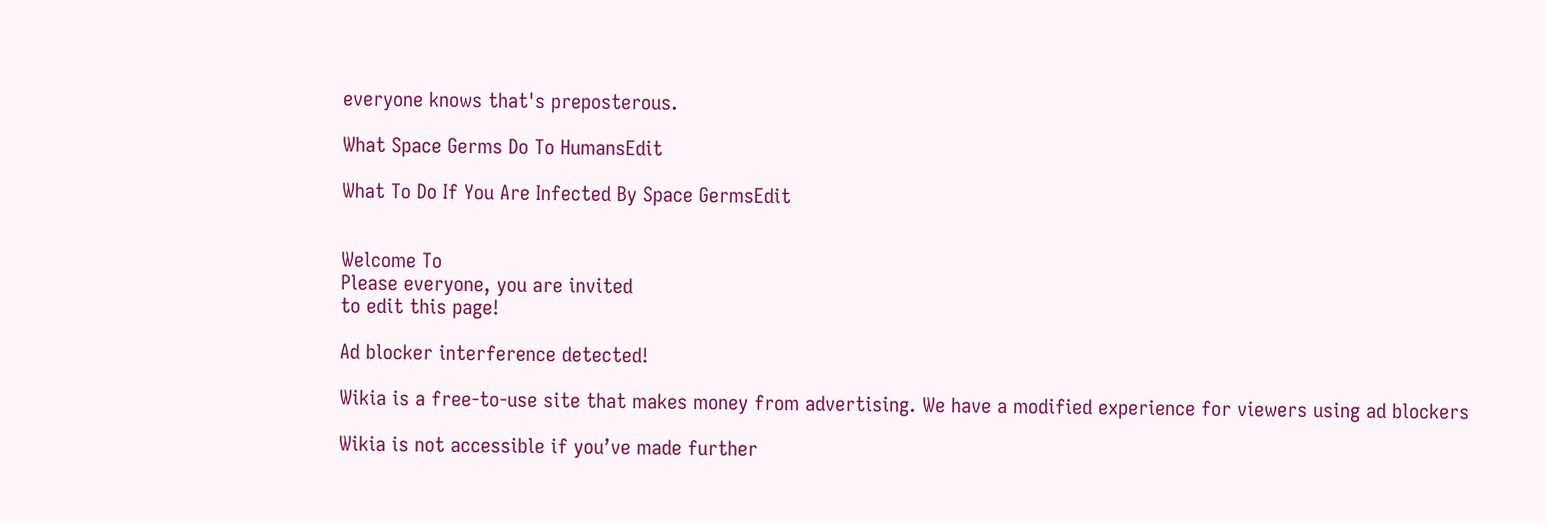everyone knows that's preposterous.

What Space Germs Do To HumansEdit

What To Do If You Are Infected By Space GermsEdit


Welcome To
Please everyone, you are invited
to edit this page!

Ad blocker interference detected!

Wikia is a free-to-use site that makes money from advertising. We have a modified experience for viewers using ad blockers

Wikia is not accessible if you’ve made further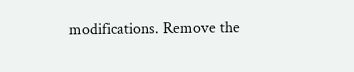modifications. Remove the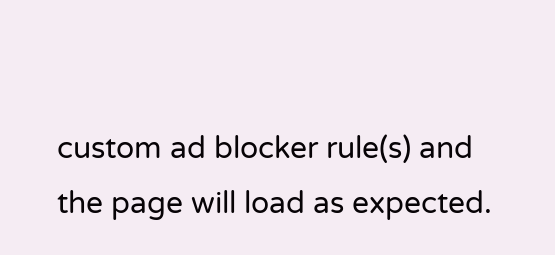custom ad blocker rule(s) and the page will load as expected.